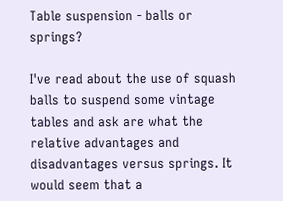Table suspension - balls or springs?

I've read about the use of squash balls to suspend some vintage tables and ask are what the relative advantages and disadvantages versus springs. It would seem that a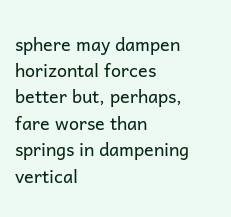sphere may dampen horizontal forces better but, perhaps, fare worse than springs in dampening vertical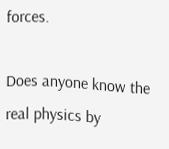forces.

Does anyone know the real physics by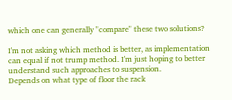which one can generally "compare" these two solutions?

I'm not asking which method is better, as implementation can equal if not trump method. I'm just hoping to better understand such approaches to suspension.
Depends on what type of floor the rack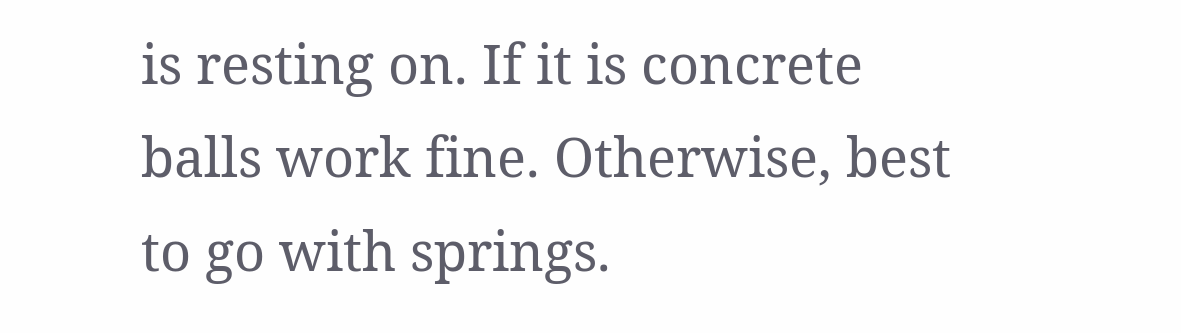is resting on. If it is concrete balls work fine. Otherwise, best to go with springs.